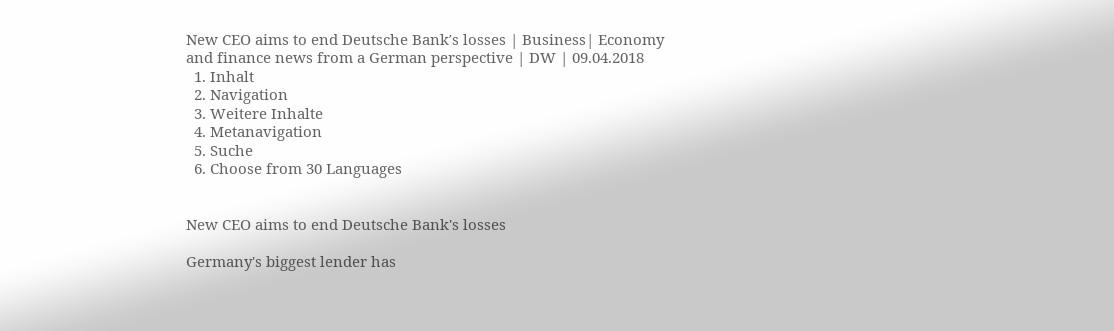New CEO aims to end Deutsche Bank′s losses | Business| Economy and finance news from a German perspective | DW | 09.04.2018
  1. Inhalt
  2. Navigation
  3. Weitere Inhalte
  4. Metanavigation
  5. Suche
  6. Choose from 30 Languages


New CEO aims to end Deutsche Bank's losses

Germany's biggest lender has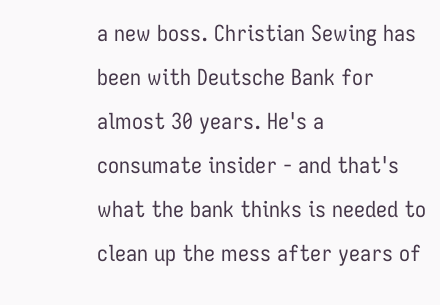a new boss. Christian Sewing has been with Deutsche Bank for almost 30 years. He's a consumate insider - and that's what the bank thinks is needed to clean up the mess after years of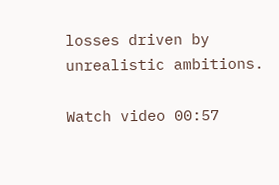losses driven by unrealistic ambitions.

Watch video 00:57